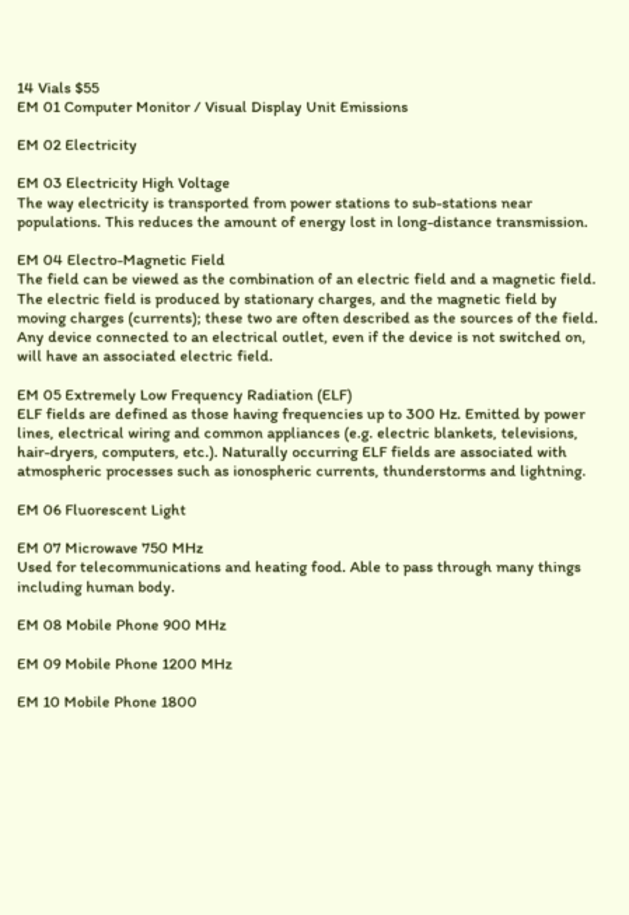14 Vials $55
EM 01 Computer Monitor / Visual Display Unit Emissions

EM 02 Electricity

EM 03 Electricity High Voltage
The way electricity is transported from power stations to sub-stations near populations. This reduces the amount of energy lost in long-distance transmission.

EM 04 Electro-Magnetic Field
The field can be viewed as the combination of an electric field and a magnetic field. The electric field is produced by stationary charges, and the magnetic field by moving charges (currents); these two are often described as the sources of the field. Any device connected to an electrical outlet, even if the device is not switched on, will have an associated electric field.

EM 05 Extremely Low Frequency Radiation (ELF)
ELF fields are defined as those having frequencies up to 300 Hz. Emitted by power lines, electrical wiring and common appliances (e.g. electric blankets, televisions, hair-dryers, computers, etc.). Naturally occurring ELF fields are associated with atmospheric processes such as ionospheric currents, thunderstorms and lightning.

EM 06 Fluorescent Light

EM 07 Microwave 750 MHz
Used for telecommunications and heating food. Able to pass through many things including human body.

EM 08 Mobile Phone 900 MHz

EM 09 Mobile Phone 1200 MHz

EM 10 Mobile Phone 1800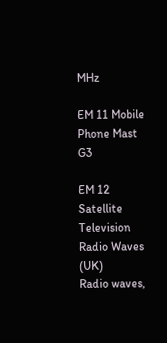MHz

EM 11 Mobile Phone Mast G3

EM 12 Satellite Television Radio Waves (UK)
Radio waves,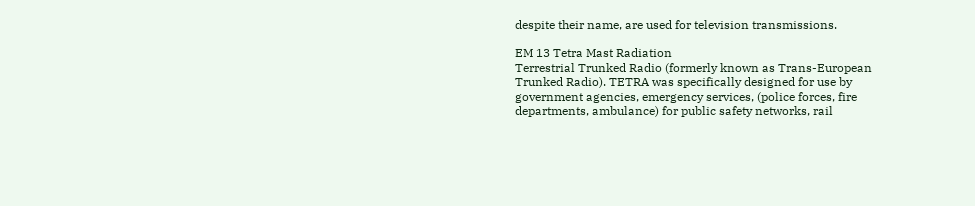despite their name, are used for television transmissions.

EM 13 Tetra Mast Radiation
Terrestrial Trunked Radio (formerly known as Trans-European Trunked Radio). TETRA was specifically designed for use by government agencies, emergency services, (police forces, fire departments, ambulance) for public safety networks, rail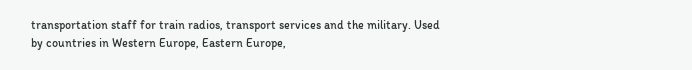transportation staff for train radios, transport services and the military. Used by countries in Western Europe, Eastern Europe,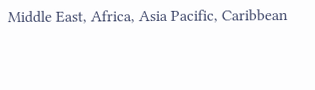Middle East, Africa, Asia Pacific, Caribbean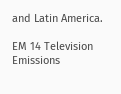and Latin America.

EM 14 Television Emissions